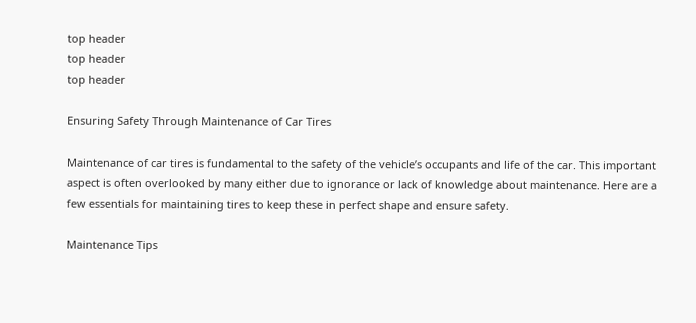top header
top header
top header

Ensuring Safety Through Maintenance of Car Tires

Maintenance of car tires is fundamental to the safety of the vehicle’s occupants and life of the car. This important aspect is often overlooked by many either due to ignorance or lack of knowledge about maintenance. Here are a few essentials for maintaining tires to keep these in perfect shape and ensure safety.

Maintenance Tips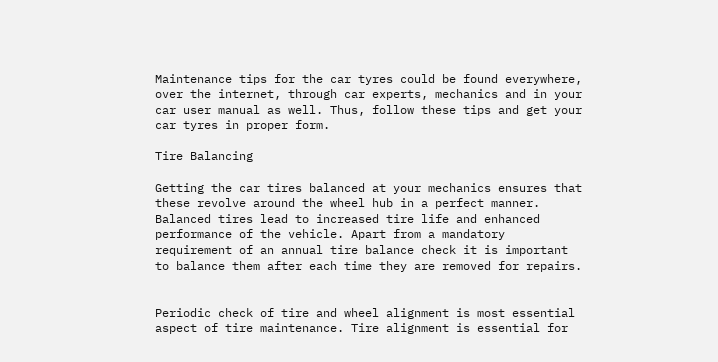Maintenance tips for the car tyres could be found everywhere, over the internet, through car experts, mechanics and in your car user manual as well. Thus, follow these tips and get your car tyres in proper form.

Tire Balancing

Getting the car tires balanced at your mechanics ensures that these revolve around the wheel hub in a perfect manner. Balanced tires lead to increased tire life and enhanced performance of the vehicle. Apart from a mandatory requirement of an annual tire balance check it is important to balance them after each time they are removed for repairs.


Periodic check of tire and wheel alignment is most essential aspect of tire maintenance. Tire alignment is essential for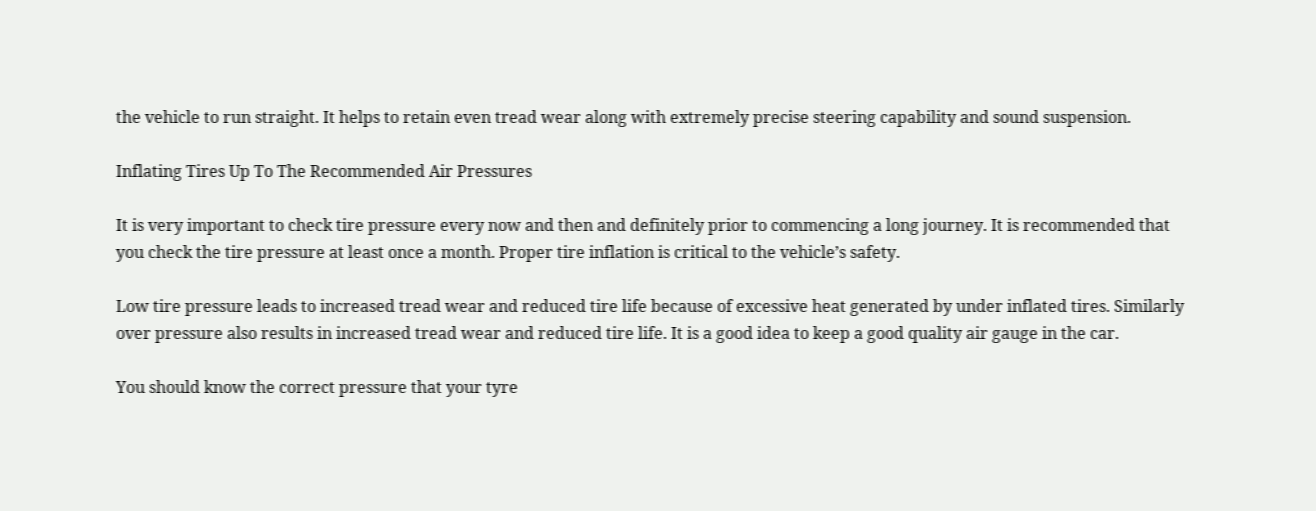the vehicle to run straight. It helps to retain even tread wear along with extremely precise steering capability and sound suspension.

Inflating Tires Up To The Recommended Air Pressures

It is very important to check tire pressure every now and then and definitely prior to commencing a long journey. It is recommended that you check the tire pressure at least once a month. Proper tire inflation is critical to the vehicle’s safety.

Low tire pressure leads to increased tread wear and reduced tire life because of excessive heat generated by under inflated tires. Similarly over pressure also results in increased tread wear and reduced tire life. It is a good idea to keep a good quality air gauge in the car.

You should know the correct pressure that your tyre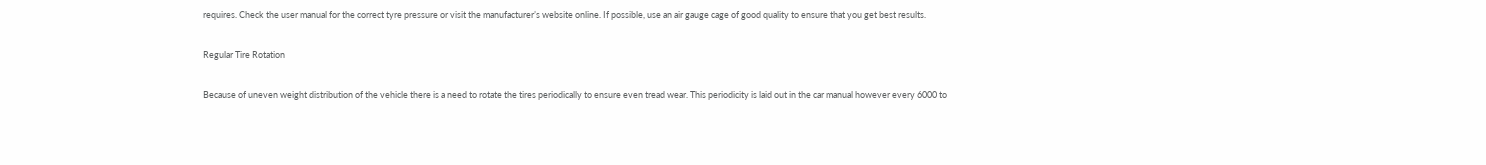requires. Check the user manual for the correct tyre pressure or visit the manufacturer’s website online. If possible, use an air gauge cage of good quality to ensure that you get best results.

Regular Tire Rotation

Because of uneven weight distribution of the vehicle there is a need to rotate the tires periodically to ensure even tread wear. This periodicity is laid out in the car manual however every 6000 to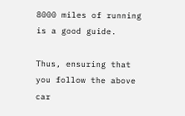8000 miles of running is a good guide.

Thus, ensuring that you follow the above car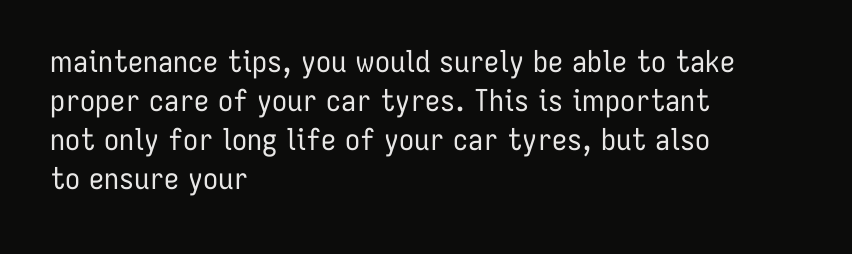maintenance tips, you would surely be able to take proper care of your car tyres. This is important not only for long life of your car tyres, but also to ensure your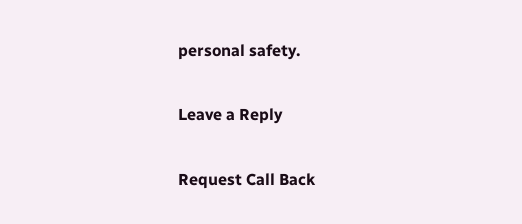personal safety.

Leave a Reply

Request Call Back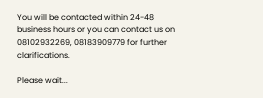You will be contacted within 24-48 business hours or you can contact us on 08102932269, 08183909779 for further clarifications.

Please wait...